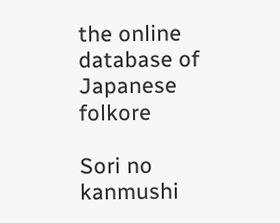the online database of Japanese folkore

Sori no kanmushi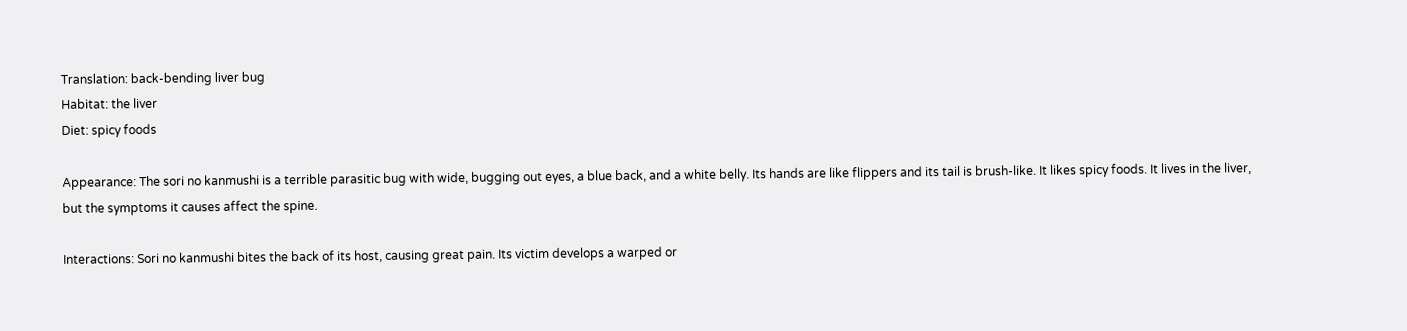Translation: back-bending liver bug
Habitat: the liver
Diet: spicy foods

Appearance: The sori no kanmushi is a terrible parasitic bug with wide, bugging out eyes, a blue back, and a white belly. Its hands are like flippers and its tail is brush-like. It likes spicy foods. It lives in the liver, but the symptoms it causes affect the spine.

Interactions: Sori no kanmushi bites the back of its host, causing great pain. Its victim develops a warped or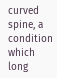curved spine, a condition which long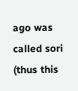ago was called sori (thus this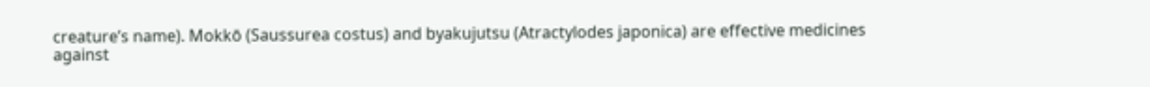creature’s name). Mokkō (Saussurea costus) and byakujutsu (Atractylodes japonica) are effective medicines against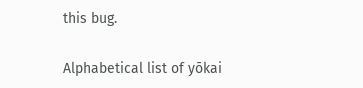this bug.

Alphabetical list of yōkai